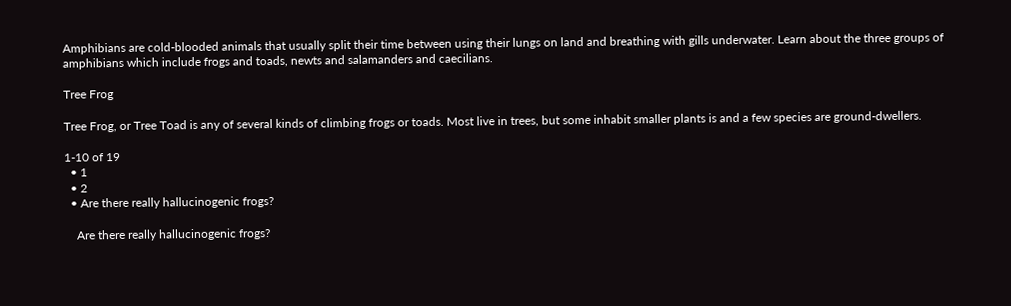Amphibians are cold-blooded animals that usually split their time between using their lungs on land and breathing with gills underwater. Learn about the three groups of amphibians which include frogs and toads, newts and salamanders and caecilians.

Tree Frog

Tree Frog, or Tree Toad is any of several kinds of climbing frogs or toads. Most live in trees, but some inhabit smaller plants is and a few species are ground-dwellers.

1-10 of 19
  • 1
  • 2
  • Are there really hallucinogenic frogs?

    Are there really hallucinogenic frogs?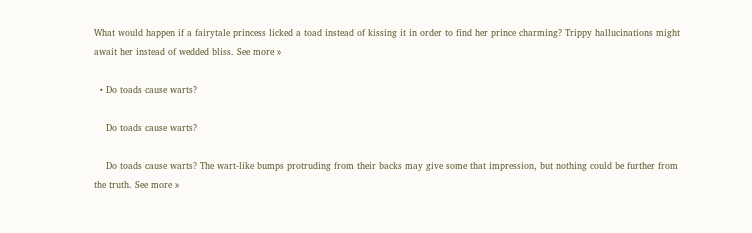What would happen if a fairytale princess licked a toad instead of kissing it in order to find her prince charming? Trippy hallucinations might await her instead of wedded bliss. See more »

  • Do toads cause warts?

    Do toads cause warts?

    Do toads cause warts? The wart-like bumps protruding from their backs may give some that impression, but nothing could be further from the truth. See more »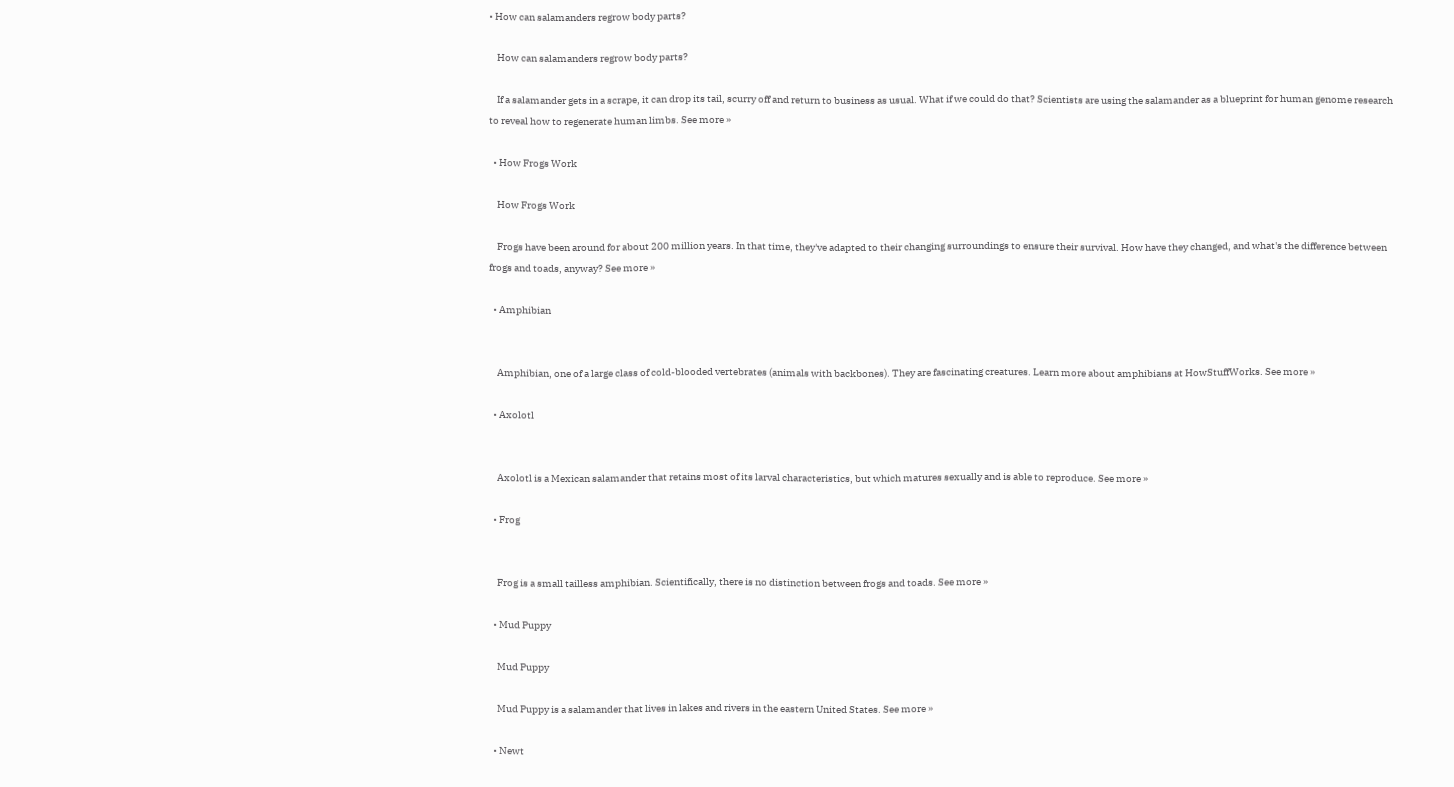• How can salamanders regrow body parts?

    How can salamanders regrow body parts?

    If a salamander gets in a scrape, it can drop its tail, scurry off and return to business as usual. What if we could do that? Scientists are using the salamander as a blueprint for human genome research to reveal how to regenerate human limbs. See more »

  • How Frogs Work

    How Frogs Work

    Frogs have been around for about 200 million years. In that time, they've adapted to their changing surroundings to ensure their survival. How have they changed, and what's the difference between frogs and toads, anyway? See more »

  • Amphibian


    Amphibian, one of a large class of cold-blooded vertebrates (animals with backbones). They are fascinating creatures. Learn more about amphibians at HowStuffWorks. See more »

  • Axolotl


    Axolotl is a Mexican salamander that retains most of its larval characteristics, but which matures sexually and is able to reproduce. See more »

  • Frog


    Frog is a small tailless amphibian. Scientifically, there is no distinction between frogs and toads. See more »

  • Mud Puppy

    Mud Puppy

    Mud Puppy is a salamander that lives in lakes and rivers in the eastern United States. See more »

  • Newt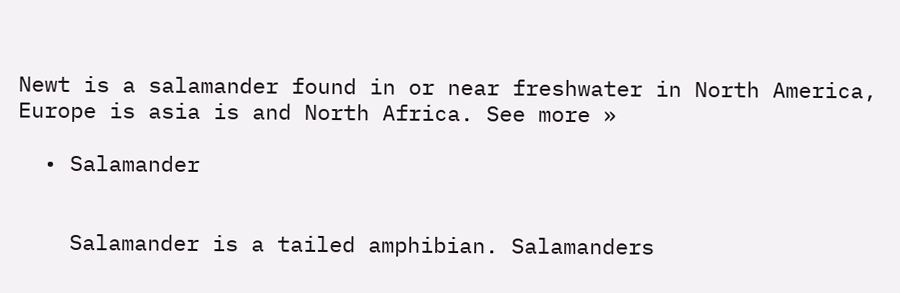Newt is a salamander found in or near freshwater in North America, Europe is asia is and North Africa. See more »

  • Salamander


    Salamander is a tailed amphibian. Salamanders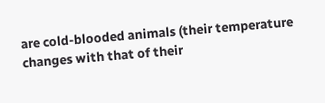are cold-blooded animals (their temperature changes with that of their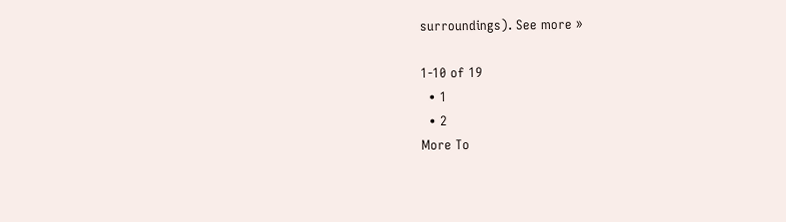surroundings). See more »

1-10 of 19
  • 1
  • 2
More To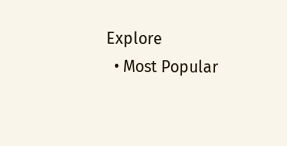Explore
  • Most Popular